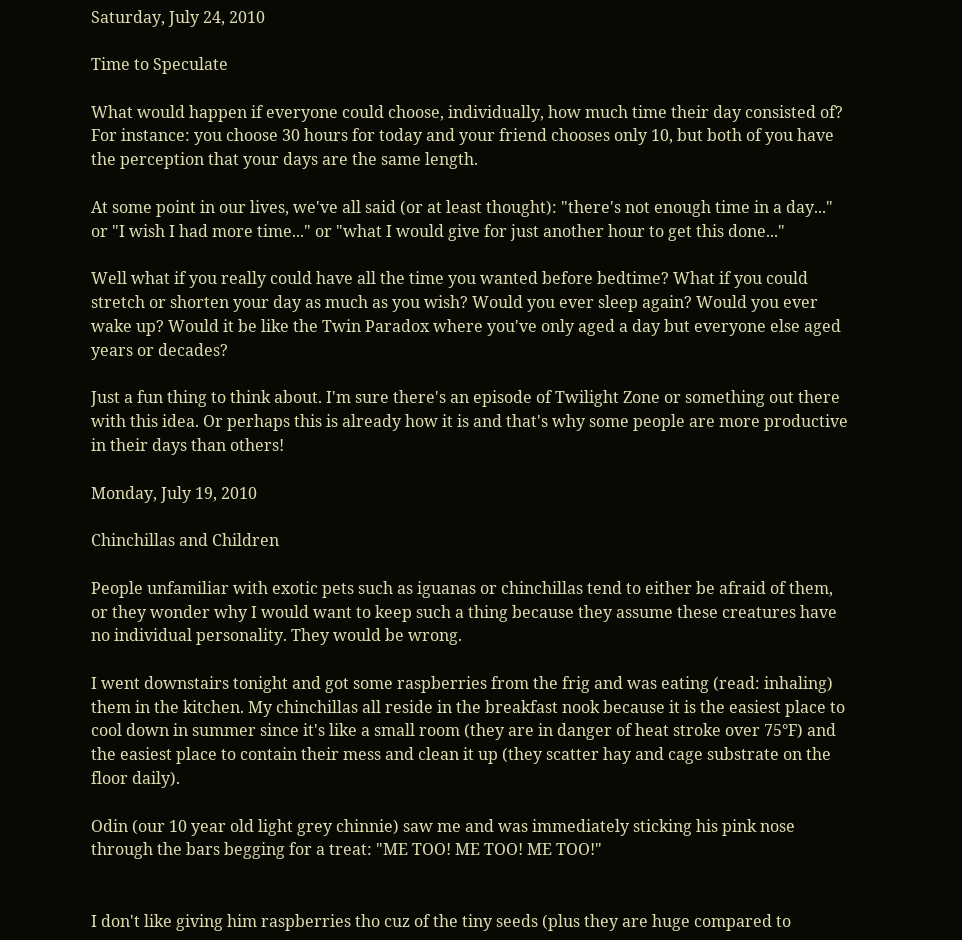Saturday, July 24, 2010

Time to Speculate

What would happen if everyone could choose, individually, how much time their day consisted of? For instance: you choose 30 hours for today and your friend chooses only 10, but both of you have the perception that your days are the same length.

At some point in our lives, we've all said (or at least thought): "there's not enough time in a day..." or "I wish I had more time..." or "what I would give for just another hour to get this done..."

Well what if you really could have all the time you wanted before bedtime? What if you could stretch or shorten your day as much as you wish? Would you ever sleep again? Would you ever wake up? Would it be like the Twin Paradox where you've only aged a day but everyone else aged years or decades?

Just a fun thing to think about. I'm sure there's an episode of Twilight Zone or something out there with this idea. Or perhaps this is already how it is and that's why some people are more productive in their days than others!

Monday, July 19, 2010

Chinchillas and Children

People unfamiliar with exotic pets such as iguanas or chinchillas tend to either be afraid of them, or they wonder why I would want to keep such a thing because they assume these creatures have no individual personality. They would be wrong.

I went downstairs tonight and got some raspberries from the frig and was eating (read: inhaling) them in the kitchen. My chinchillas all reside in the breakfast nook because it is the easiest place to cool down in summer since it's like a small room (they are in danger of heat stroke over 75°F) and the easiest place to contain their mess and clean it up (they scatter hay and cage substrate on the floor daily).

Odin (our 10 year old light grey chinnie) saw me and was immediately sticking his pink nose through the bars begging for a treat: "ME TOO! ME TOO! ME TOO!"


I don't like giving him raspberries tho cuz of the tiny seeds (plus they are huge compared to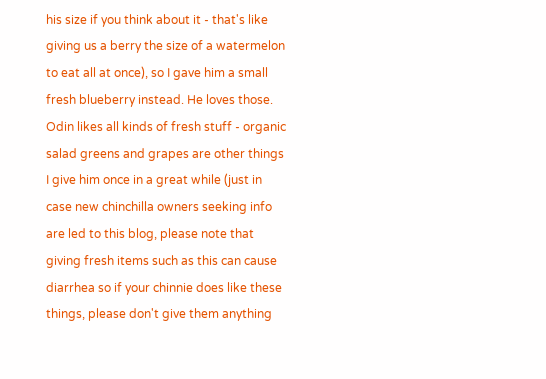his size if you think about it - that's like giving us a berry the size of a watermelon to eat all at once), so I gave him a small fresh blueberry instead. He loves those. Odin likes all kinds of fresh stuff - organic salad greens and grapes are other things I give him once in a great while (just in case new chinchilla owners seeking info are led to this blog, please note that giving fresh items such as this can cause diarrhea so if your chinnie does like these things, please don't give them anything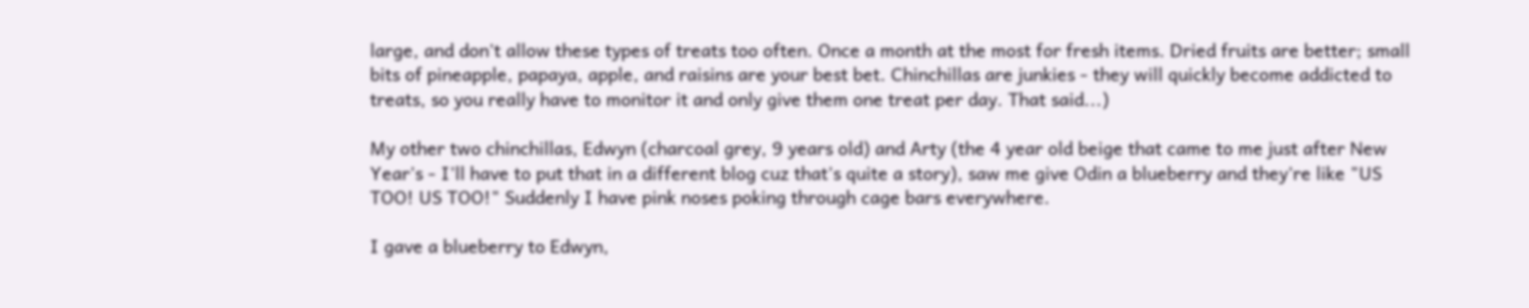large, and don't allow these types of treats too often. Once a month at the most for fresh items. Dried fruits are better; small bits of pineapple, papaya, apple, and raisins are your best bet. Chinchillas are junkies - they will quickly become addicted to treats, so you really have to monitor it and only give them one treat per day. That said...)

My other two chinchillas, Edwyn (charcoal grey, 9 years old) and Arty (the 4 year old beige that came to me just after New Year's - I'll have to put that in a different blog cuz that's quite a story), saw me give Odin a blueberry and they're like "US TOO! US TOO!" Suddenly I have pink noses poking through cage bars everywhere.

I gave a blueberry to Edwyn,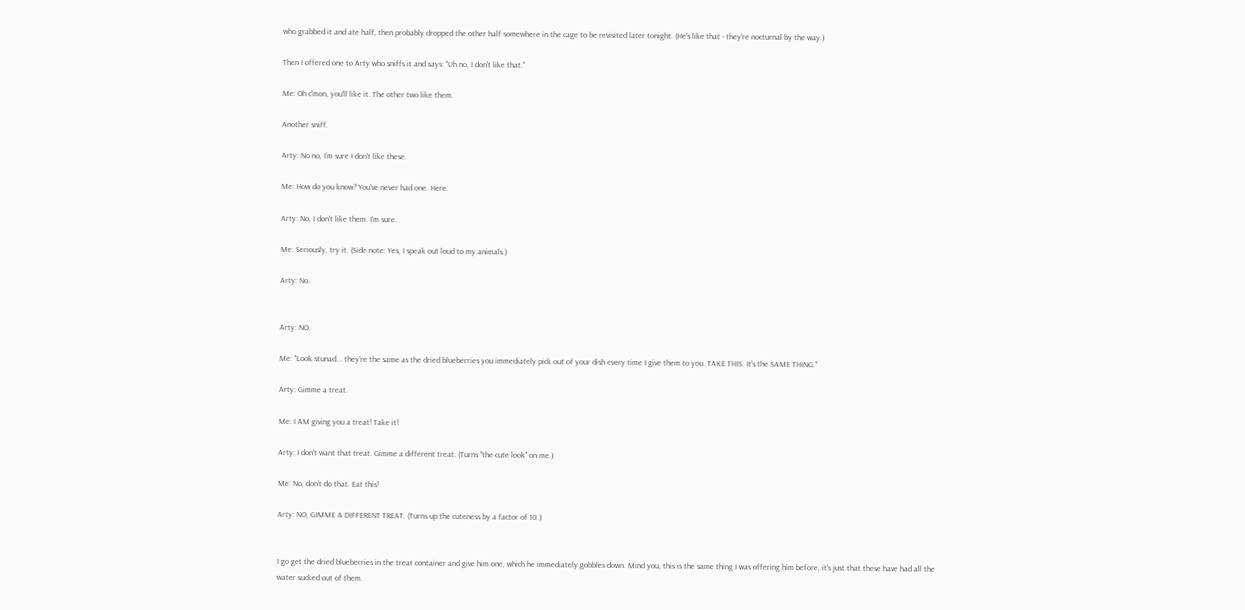who grabbed it and ate half, then probably dropped the other half somewhere in the cage to be revisited later tonight. (He's like that - they're nocturnal by the way.)

Then I offered one to Arty who sniffs it and says: "Uh no, I don't like that."

Me: Oh c'mon, you'll like it. The other two like them.

Another sniff.

Arty: No no, I'm sure I don't like these.

Me: How do you know? You've never had one. Here.

Arty: No, I don't like them. I'm sure.

Me: Seriously, try it. (Side note: Yes, I speak out loud to my animals.)

Arty: No.


Arty: NO.

Me: "Look stunad... they're the same as the dried blueberries you immediately pick out of your dish every time I give them to you. TAKE THIS. It's the SAME THING."

Arty: Gimme a treat.

Me: I AM giving you a treat! Take it!

Arty: I don't want that treat. Gimme a different treat. (Turns "the cute look" on me.)

Me: No, don't do that. Eat this!

Arty: NO, GIMME A DIFFERENT TREAT. (Turns up the cuteness by a factor of 10.)


I go get the dried blueberries in the treat container and give him one, which he immediately gobbles down. Mind you, this is the same thing I was offering him before, it's just that these have had all the water sucked out of them.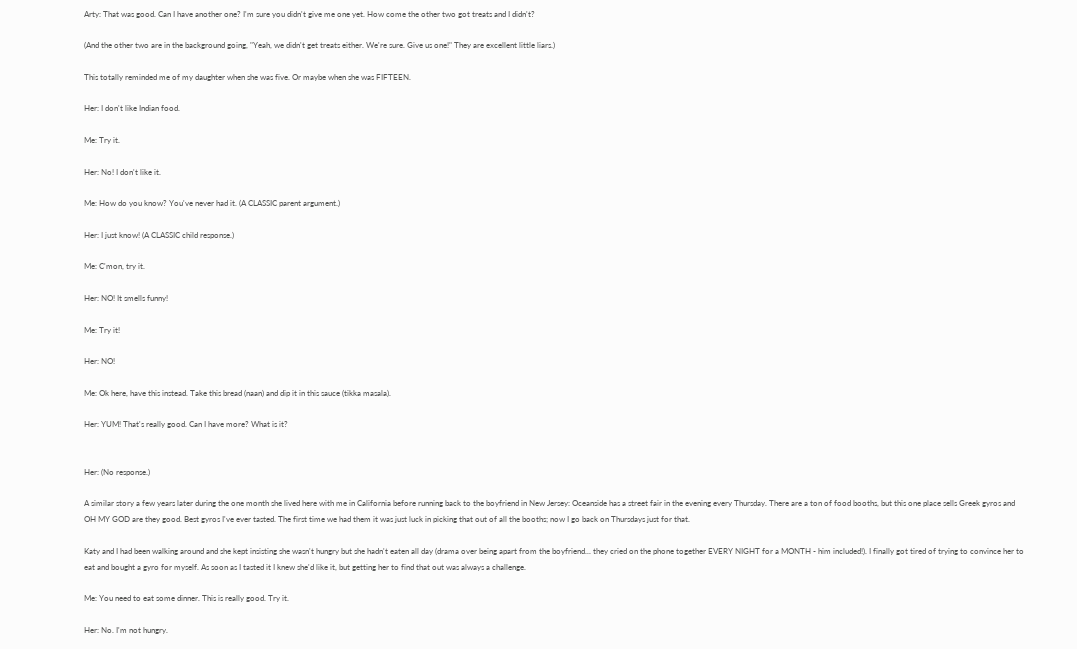Arty: That was good. Can I have another one? I'm sure you didn't give me one yet. How come the other two got treats and I didn't?

(And the other two are in the background going, "Yeah, we didn't get treats either. We're sure. Give us one!" They are excellent little liars.)

This totally reminded me of my daughter when she was five. Or maybe when she was FIFTEEN.

Her: I don't like Indian food.

Me: Try it.

Her: No! I don't like it.

Me: How do you know? You've never had it. (A CLASSIC parent argument.)

Her: I just know! (A CLASSIC child response.)

Me: C'mon, try it.

Her: NO! It smells funny!

Me: Try it!

Her: NO!

Me: Ok here, have this instead. Take this bread (naan) and dip it in this sauce (tikka masala).

Her: YUM! That's really good. Can I have more? What is it?


Her: (No response.)

A similar story a few years later during the one month she lived here with me in California before running back to the boyfriend in New Jersey: Oceanside has a street fair in the evening every Thursday. There are a ton of food booths, but this one place sells Greek gyros and OH MY GOD are they good. Best gyros I've ever tasted. The first time we had them it was just luck in picking that out of all the booths; now I go back on Thursdays just for that.

Katy and I had been walking around and she kept insisting she wasn't hungry but she hadn't eaten all day (drama over being apart from the boyfriend... they cried on the phone together EVERY NIGHT for a MONTH - him included!). I finally got tired of trying to convince her to eat and bought a gyro for myself. As soon as I tasted it I knew she'd like it, but getting her to find that out was always a challenge.

Me: You need to eat some dinner. This is really good. Try it.

Her: No. I'm not hungry.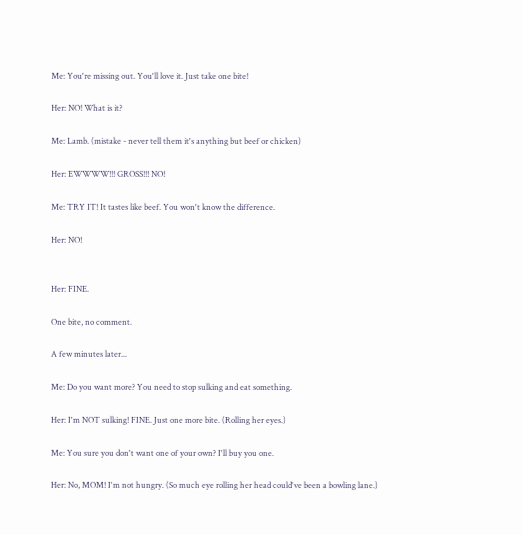Me: You're missing out. You'll love it. Just take one bite!

Her: NO! What is it?

Me: Lamb. (mistake - never tell them it's anything but beef or chicken)

Her: EWWWW!!! GROSS!!! NO!

Me: TRY IT! It tastes like beef. You won't know the difference.

Her: NO!


Her: FINE.

One bite, no comment.

A few minutes later...

Me: Do you want more? You need to stop sulking and eat something.

Her: I'm NOT sulking! FINE. Just one more bite. (Rolling her eyes.)

Me: You sure you don't want one of your own? I'll buy you one.

Her: No, MOM! I'm not hungry. (So much eye rolling her head could've been a bowling lane.)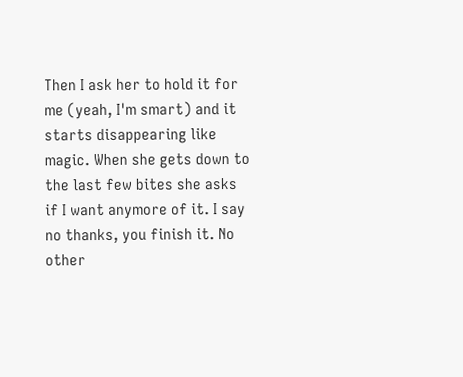Then I ask her to hold it for me (yeah, I'm smart) and it starts disappearing like magic. When she gets down to the last few bites she asks if I want anymore of it. I say no thanks, you finish it. No other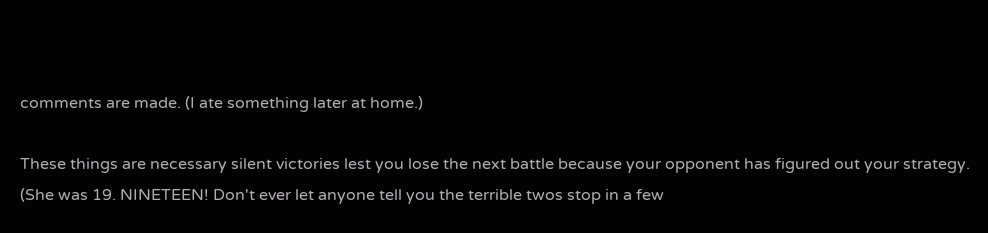comments are made. (I ate something later at home.)

These things are necessary silent victories lest you lose the next battle because your opponent has figured out your strategy. (She was 19. NINETEEN! Don't ever let anyone tell you the terrible twos stop in a few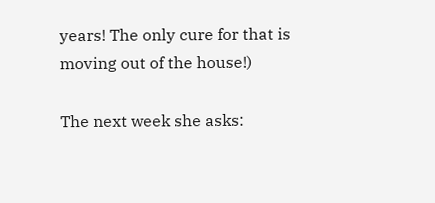years! The only cure for that is moving out of the house!)

The next week she asks: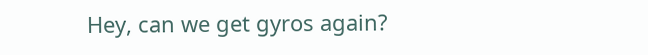Hey, can we get gyros again?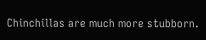Chinchillas are much more stubborn.